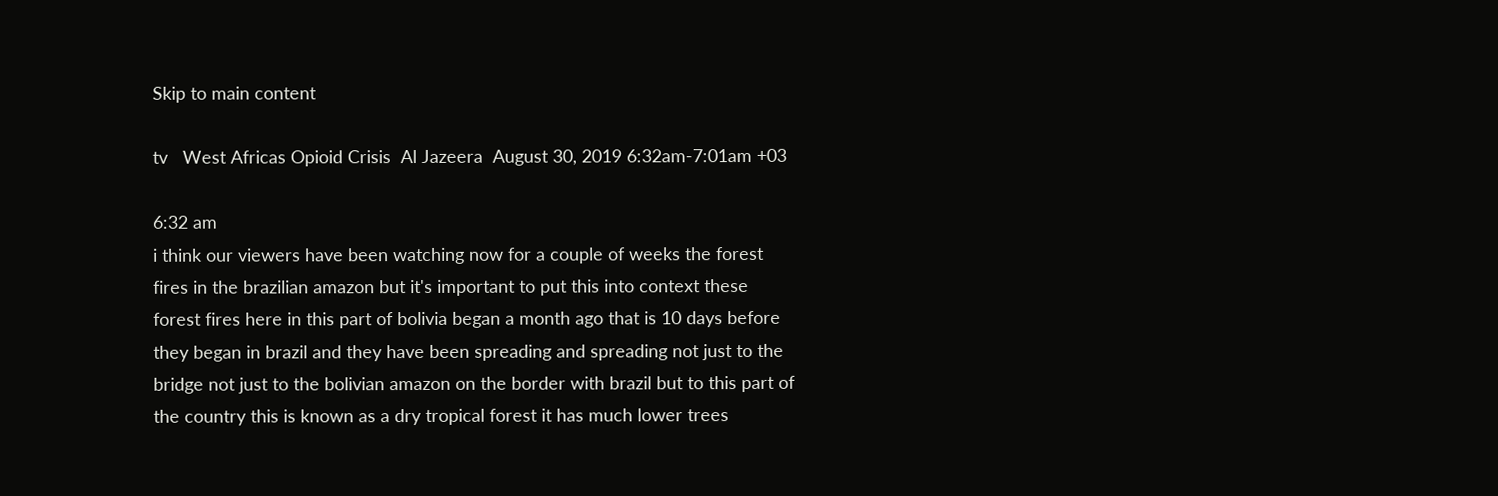Skip to main content

tv   West Africas Opioid Crisis  Al Jazeera  August 30, 2019 6:32am-7:01am +03

6:32 am
i think our viewers have been watching now for a couple of weeks the forest fires in the brazilian amazon but it's important to put this into context these forest fires here in this part of bolivia began a month ago that is 10 days before they began in brazil and they have been spreading and spreading not just to the bridge not just to the bolivian amazon on the border with brazil but to this part of the country this is known as a dry tropical forest it has much lower trees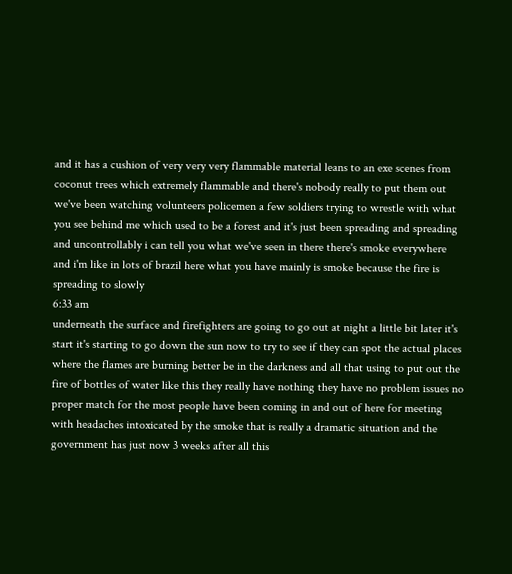and it has a cushion of very very very flammable material leans to an exe scenes from coconut trees which extremely flammable and there's nobody really to put them out we've been watching volunteers policemen a few soldiers trying to wrestle with what you see behind me which used to be a forest and it's just been spreading and spreading and uncontrollably i can tell you what we've seen in there there's smoke everywhere and i'm like in lots of brazil here what you have mainly is smoke because the fire is spreading to slowly
6:33 am
underneath the surface and firefighters are going to go out at night a little bit later it's start it's starting to go down the sun now to try to see if they can spot the actual places where the flames are burning better be in the darkness and all that using to put out the fire of bottles of water like this they really have nothing they have no problem issues no proper match for the most people have been coming in and out of here for meeting with headaches intoxicated by the smoke that is really a dramatic situation and the government has just now 3 weeks after all this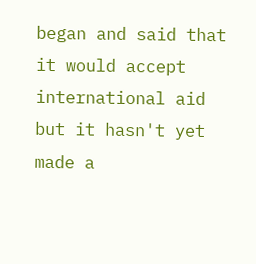began and said that it would accept international aid but it hasn't yet made a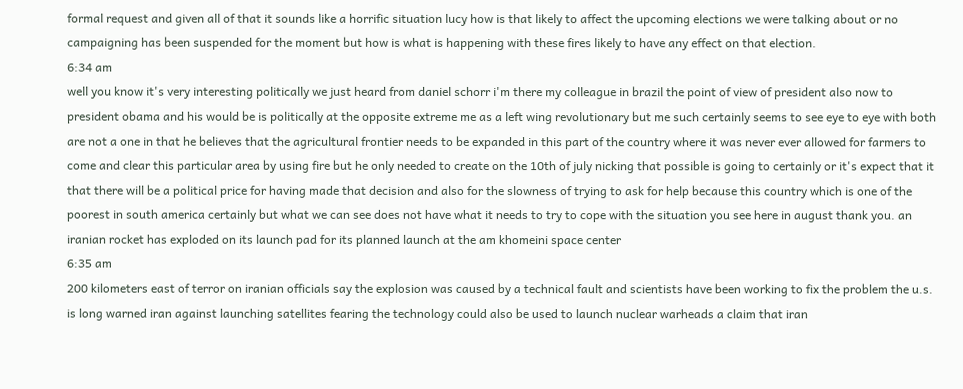formal request and given all of that it sounds like a horrific situation lucy how is that likely to affect the upcoming elections we were talking about or no campaigning has been suspended for the moment but how is what is happening with these fires likely to have any effect on that election.
6:34 am
well you know it's very interesting politically we just heard from daniel schorr i'm there my colleague in brazil the point of view of president also now to president obama and his would be is politically at the opposite extreme me as a left wing revolutionary but me such certainly seems to see eye to eye with both are not a one in that he believes that the agricultural frontier needs to be expanded in this part of the country where it was never ever allowed for farmers to come and clear this particular area by using fire but he only needed to create on the 10th of july nicking that possible is going to certainly or it's expect that it that there will be a political price for having made that decision and also for the slowness of trying to ask for help because this country which is one of the poorest in south america certainly but what we can see does not have what it needs to try to cope with the situation you see here in august thank you. an iranian rocket has exploded on its launch pad for its planned launch at the am khomeini space center
6:35 am
200 kilometers east of terror on iranian officials say the explosion was caused by a technical fault and scientists have been working to fix the problem the u.s. is long warned iran against launching satellites fearing the technology could also be used to launch nuclear warheads a claim that iran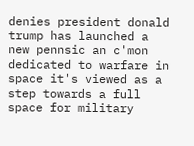denies president donald trump has launched a new pennsic an c'mon dedicated to warfare in space it's viewed as a step towards a full space for military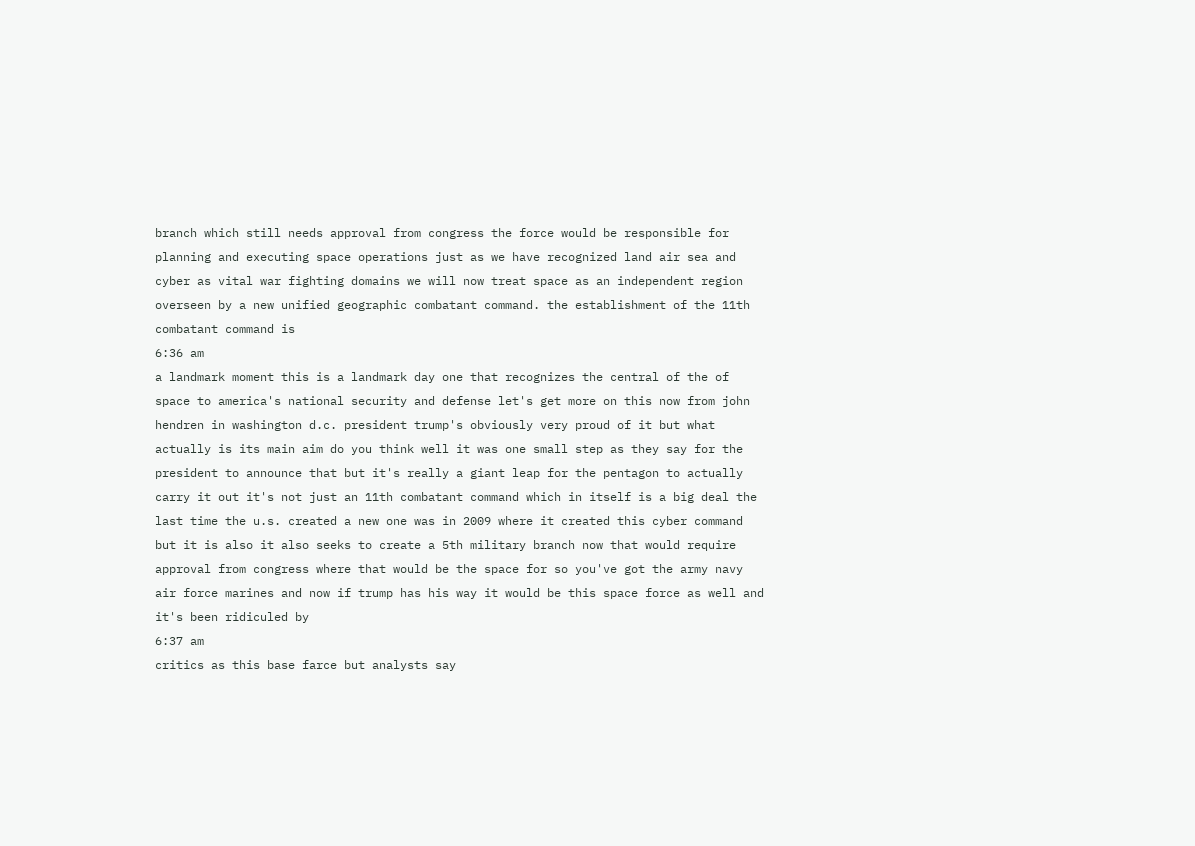branch which still needs approval from congress the force would be responsible for planning and executing space operations just as we have recognized land air sea and cyber as vital war fighting domains we will now treat space as an independent region overseen by a new unified geographic combatant command. the establishment of the 11th combatant command is
6:36 am
a landmark moment this is a landmark day one that recognizes the central of the of space to america's national security and defense let's get more on this now from john hendren in washington d.c. president trump's obviously very proud of it but what actually is its main aim do you think well it was one small step as they say for the president to announce that but it's really a giant leap for the pentagon to actually carry it out it's not just an 11th combatant command which in itself is a big deal the last time the u.s. created a new one was in 2009 where it created this cyber command but it is also it also seeks to create a 5th military branch now that would require approval from congress where that would be the space for so you've got the army navy air force marines and now if trump has his way it would be this space force as well and it's been ridiculed by
6:37 am
critics as this base farce but analysts say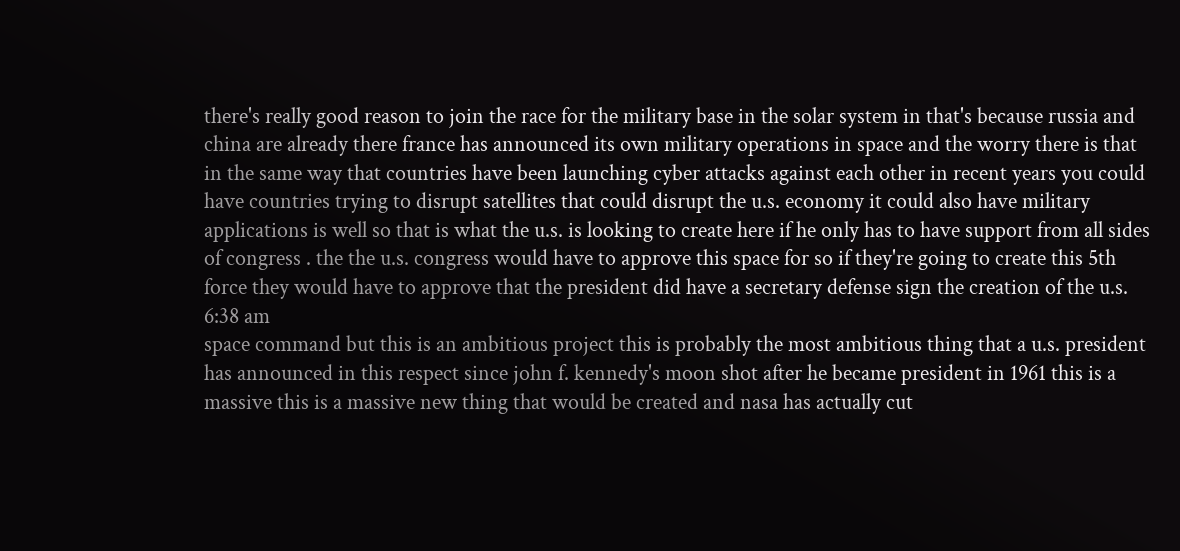there's really good reason to join the race for the military base in the solar system in that's because russia and china are already there france has announced its own military operations in space and the worry there is that in the same way that countries have been launching cyber attacks against each other in recent years you could have countries trying to disrupt satellites that could disrupt the u.s. economy it could also have military applications is well so that is what the u.s. is looking to create here if he only has to have support from all sides of congress . the the u.s. congress would have to approve this space for so if they're going to create this 5th force they would have to approve that the president did have a secretary defense sign the creation of the u.s.
6:38 am
space command but this is an ambitious project this is probably the most ambitious thing that a u.s. president has announced in this respect since john f. kennedy's moon shot after he became president in 1961 this is a massive this is a massive new thing that would be created and nasa has actually cut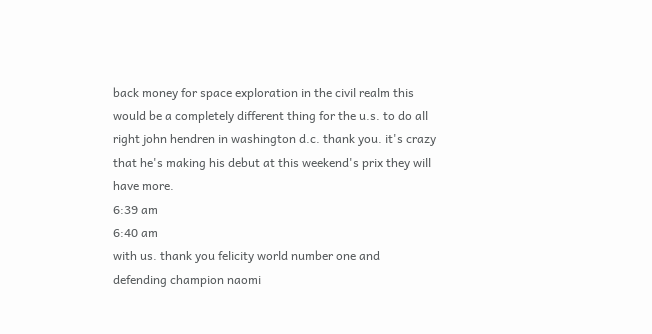back money for space exploration in the civil realm this would be a completely different thing for the u.s. to do all right john hendren in washington d.c. thank you. it's crazy that he's making his debut at this weekend's prix they will have more.
6:39 am
6:40 am
with us. thank you felicity world number one and defending champion naomi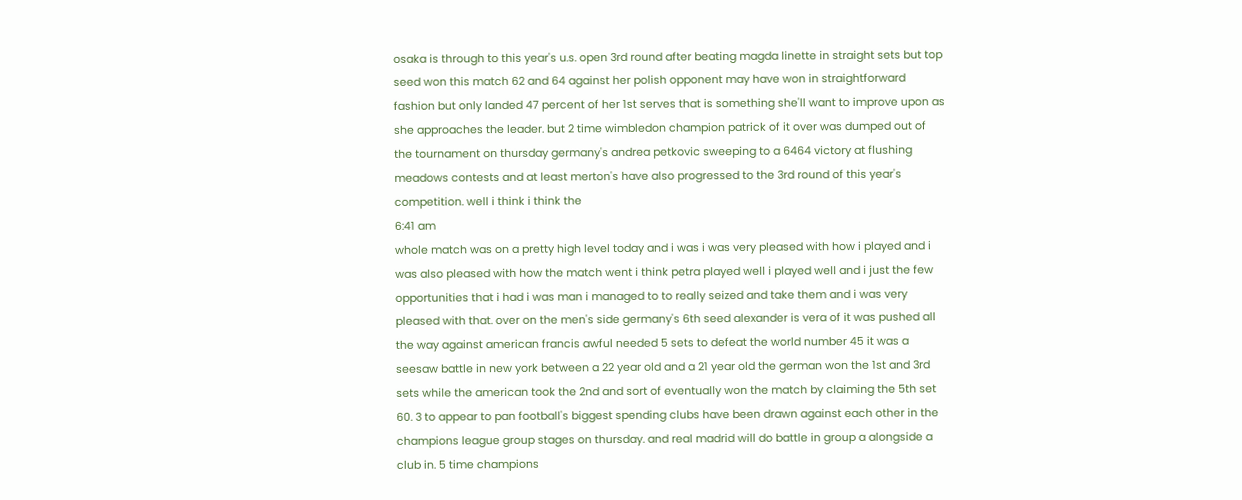osaka is through to this year's u.s. open 3rd round after beating magda linette in straight sets but top seed won this match 62 and 64 against her polish opponent may have won in straightforward fashion but only landed 47 percent of her 1st serves that is something she'll want to improve upon as she approaches the leader. but 2 time wimbledon champion patrick of it over was dumped out of the tournament on thursday germany's andrea petkovic sweeping to a 6464 victory at flushing meadows contests and at least merton's have also progressed to the 3rd round of this year's competition. well i think i think the
6:41 am
whole match was on a pretty high level today and i was i was very pleased with how i played and i was also pleased with how the match went i think petra played well i played well and i just the few opportunities that i had i was man i managed to to really seized and take them and i was very pleased with that. over on the men's side germany's 6th seed alexander is vera of it was pushed all the way against american francis awful needed 5 sets to defeat the world number 45 it was a seesaw battle in new york between a 22 year old and a 21 year old the german won the 1st and 3rd sets while the american took the 2nd and sort of eventually won the match by claiming the 5th set 60. 3 to appear to pan football's biggest spending clubs have been drawn against each other in the champions league group stages on thursday. and real madrid will do battle in group a alongside a club in. 5 time champions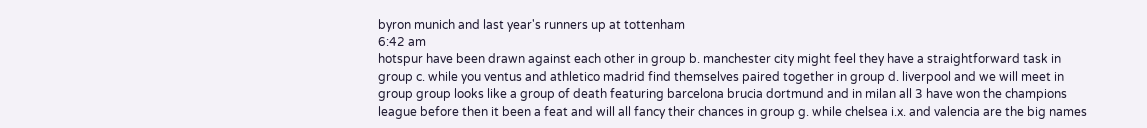byron munich and last year's runners up at tottenham
6:42 am
hotspur have been drawn against each other in group b. manchester city might feel they have a straightforward task in group c. while you ventus and athletico madrid find themselves paired together in group d. liverpool and we will meet in group group looks like a group of death featuring barcelona brucia dortmund and in milan all 3 have won the champions league before then it been a feat and will all fancy their chances in group g. while chelsea i.x. and valencia are the big names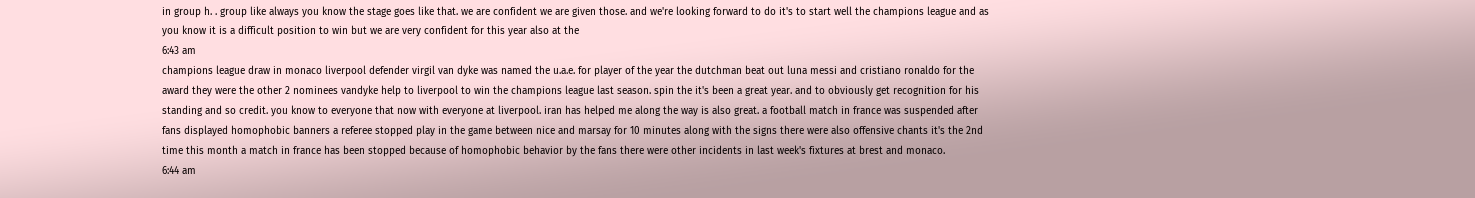in group h. . group like always you know the stage goes like that. we are confident we are given those. and we're looking forward to do it's to start well the champions league and as you know it is a difficult position to win but we are very confident for this year also at the
6:43 am
champions league draw in monaco liverpool defender virgil van dyke was named the u.a.e. for player of the year the dutchman beat out luna messi and cristiano ronaldo for the award they were the other 2 nominees vandyke help to liverpool to win the champions league last season. spin the it's been a great year. and to obviously get recognition for his standing and so credit. you know to everyone that now with everyone at liverpool. iran has helped me along the way is also great. a football match in france was suspended after fans displayed homophobic banners a referee stopped play in the game between nice and marsay for 10 minutes along with the signs there were also offensive chants it's the 2nd time this month a match in france has been stopped because of homophobic behavior by the fans there were other incidents in last week's fixtures at brest and monaco.
6:44 am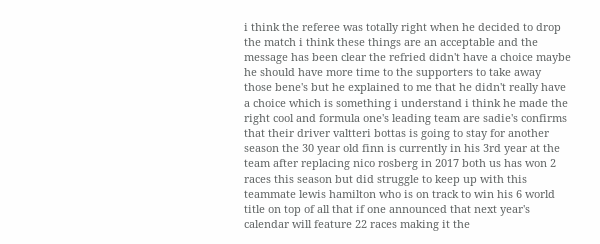i think the referee was totally right when he decided to drop the match i think these things are an acceptable and the message has been clear the refried didn't have a choice maybe he should have more time to the supporters to take away those bene's but he explained to me that he didn't really have a choice which is something i understand i think he made the right cool and formula one's leading team are sadie's confirms that their driver valtteri bottas is going to stay for another season the 30 year old finn is currently in his 3rd year at the team after replacing nico rosberg in 2017 both us has won 2 races this season but did struggle to keep up with this teammate lewis hamilton who is on track to win his 6 world title on top of all that if one announced that next year's calendar will feature 22 races making it the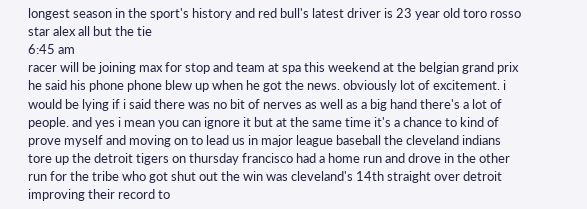longest season in the sport's history and red bull's latest driver is 23 year old toro rosso star alex all but the tie
6:45 am
racer will be joining max for stop and team at spa this weekend at the belgian grand prix he said his phone phone blew up when he got the news. obviously lot of excitement. i would be lying if i said there was no bit of nerves as well as a big hand there's a lot of people. and yes i mean you can ignore it but at the same time it's a chance to kind of prove myself and moving on to lead us in major league baseball the cleveland indians tore up the detroit tigers on thursday francisco had a home run and drove in the other run for the tribe who got shut out the win was cleveland's 14th straight over detroit improving their record to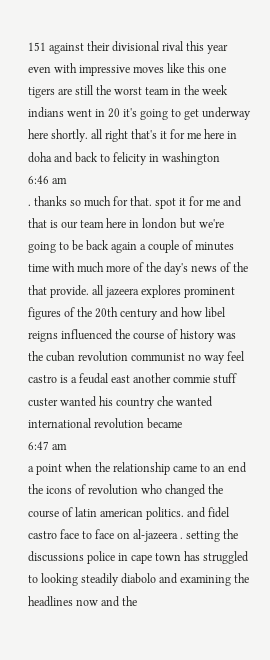151 against their divisional rival this year even with impressive moves like this one tigers are still the worst team in the week indians went in 20 it's going to get underway here shortly. all right that's it for me here in doha and back to felicity in washington
6:46 am
. thanks so much for that. spot it for me and that is our team here in london but we're going to be back again a couple of minutes time with much more of the day's news of the that provide. all jazeera explores prominent figures of the 20th century and how libel reigns influenced the course of history was the cuban revolution communist no way feel castro is a feudal east another commie stuff custer wanted his country che wanted international revolution became
6:47 am
a point when the relationship came to an end the icons of revolution who changed the course of latin american politics. and fidel castro face to face on al-jazeera . setting the discussions police in cape town has struggled to looking steadily diabolo and examining the headlines now and the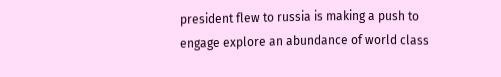president flew to russia is making a push to engage explore an abundance of world class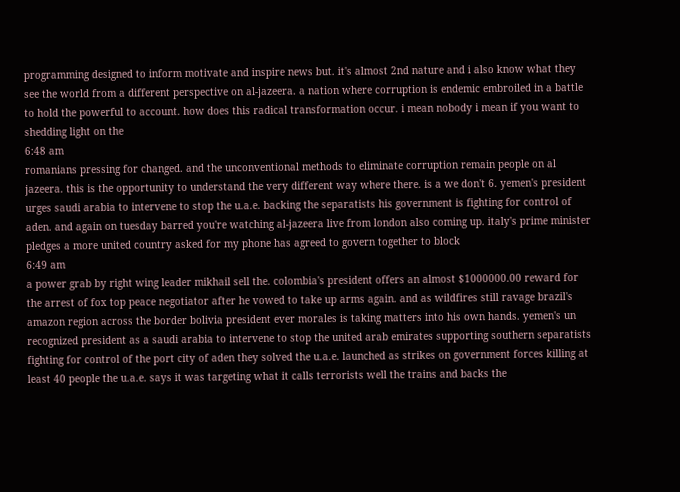programming designed to inform motivate and inspire news but. it's almost 2nd nature and i also know what they see the world from a different perspective on al-jazeera. a nation where corruption is endemic embroiled in a battle to hold the powerful to account. how does this radical transformation occur. i mean nobody i mean if you want to shedding light on the
6:48 am
romanians pressing for changed. and the unconventional methods to eliminate corruption remain people on al jazeera. this is the opportunity to understand the very different way where there. is a we don't 6. yemen's president urges saudi arabia to intervene to stop the u.a.e. backing the separatists his government is fighting for control of aden. and again on tuesday barred you're watching al-jazeera live from london also coming up. italy's prime minister pledges a more united country asked for my phone has agreed to govern together to block
6:49 am
a power grab by right wing leader mikhail sell the. colombia's president offers an almost $1000000.00 reward for the arrest of fox top peace negotiator after he vowed to take up arms again. and as wildfires still ravage brazil's amazon region across the border bolivia president ever morales is taking matters into his own hands. yemen's un recognized president as a saudi arabia to intervene to stop the united arab emirates supporting southern separatists fighting for control of the port city of aden they solved the u.a.e. launched as strikes on government forces killing at least 40 people the u.a.e. says it was targeting what it calls terrorists well the trains and backs the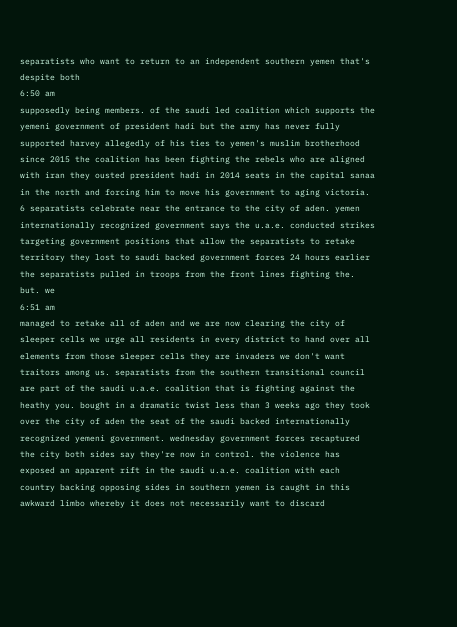separatists who want to return to an independent southern yemen that's despite both
6:50 am
supposedly being members. of the saudi led coalition which supports the yemeni government of president hadi but the army has never fully supported harvey allegedly of his ties to yemen's muslim brotherhood since 2015 the coalition has been fighting the rebels who are aligned with iran they ousted president hadi in 2014 seats in the capital sanaa in the north and forcing him to move his government to aging victoria. 6 separatists celebrate near the entrance to the city of aden. yemen internationally recognized government says the u.a.e. conducted strikes targeting government positions that allow the separatists to retake territory they lost to saudi backed government forces 24 hours earlier the separatists pulled in troops from the front lines fighting the. but. we
6:51 am
managed to retake all of aden and we are now clearing the city of sleeper cells we urge all residents in every district to hand over all elements from those sleeper cells they are invaders we don't want traitors among us. separatists from the southern transitional council are part of the saudi u.a.e. coalition that is fighting against the heathy you. bought in a dramatic twist less than 3 weeks ago they took over the city of aden the seat of the saudi backed internationally recognized yemeni government. wednesday government forces recaptured the city both sides say they're now in control. the violence has exposed an apparent rift in the saudi u.a.e. coalition with each country backing opposing sides in southern yemen is caught in this awkward limbo whereby it does not necessarily want to discard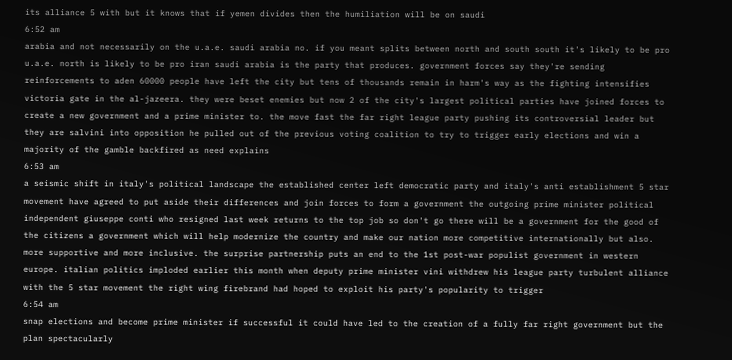its alliance 5 with but it knows that if yemen divides then the humiliation will be on saudi
6:52 am
arabia and not necessarily on the u.a.e. saudi arabia no. if you meant splits between north and south south it's likely to be pro u.a.e. north is likely to be pro iran saudi arabia is the party that produces. government forces say they're sending reinforcements to aden 60000 people have left the city but tens of thousands remain in harm's way as the fighting intensifies victoria gate in the al-jazeera. they were beset enemies but now 2 of the city's largest political parties have joined forces to create a new government and a prime minister to. the move fast the far right league party pushing its controversial leader but they are salvini into opposition he pulled out of the previous voting coalition to try to trigger early elections and win a majority of the gamble backfired as need explains
6:53 am
a seismic shift in italy's political landscape the established center left democratic party and italy's anti establishment 5 star movement have agreed to put aside their differences and join forces to form a government the outgoing prime minister political independent giuseppe conti who resigned last week returns to the top job so don't go there will be a government for the good of the citizens a government which will help modernize the country and make our nation more competitive internationally but also. more supportive and more inclusive. the surprise partnership puts an end to the 1st post-war populist government in western europe. italian politics imploded earlier this month when deputy prime minister vini withdrew his league party turbulent alliance with the 5 star movement the right wing firebrand had hoped to exploit his party's popularity to trigger
6:54 am
snap elections and become prime minister if successful it could have led to the creation of a fully far right government but the plan spectacularly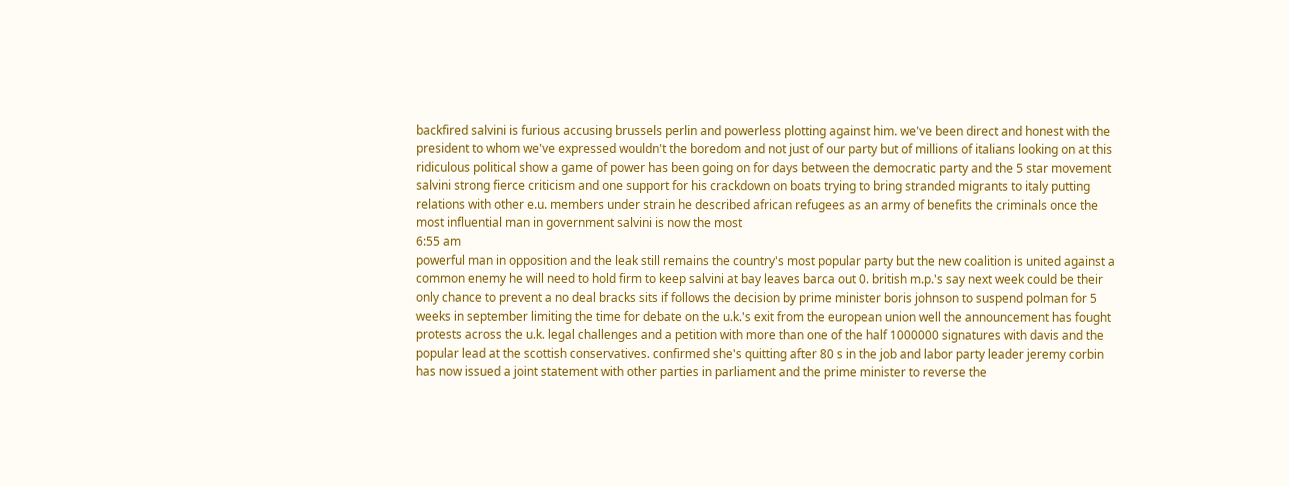backfired salvini is furious accusing brussels perlin and powerless plotting against him. we've been direct and honest with the president to whom we've expressed wouldn't the boredom and not just of our party but of millions of italians looking on at this ridiculous political show a game of power has been going on for days between the democratic party and the 5 star movement salvini strong fierce criticism and one support for his crackdown on boats trying to bring stranded migrants to italy putting relations with other e.u. members under strain he described african refugees as an army of benefits the criminals once the most influential man in government salvini is now the most
6:55 am
powerful man in opposition and the leak still remains the country's most popular party but the new coalition is united against a common enemy he will need to hold firm to keep salvini at bay leaves barca out 0. british m.p.'s say next week could be their only chance to prevent a no deal bracks sits if follows the decision by prime minister boris johnson to suspend polman for 5 weeks in september limiting the time for debate on the u.k.'s exit from the european union well the announcement has fought protests across the u.k. legal challenges and a petition with more than one of the half 1000000 signatures with davis and the popular lead at the scottish conservatives. confirmed she's quitting after 80 s in the job and labor party leader jeremy corbin has now issued a joint statement with other parties in parliament and the prime minister to reverse the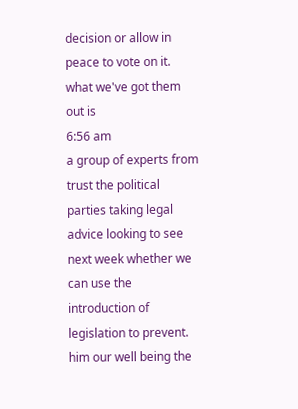decision or allow in peace to vote on it. what we've got them out is
6:56 am
a group of experts from trust the political parties taking legal advice looking to see next week whether we can use the introduction of legislation to prevent. him our well being the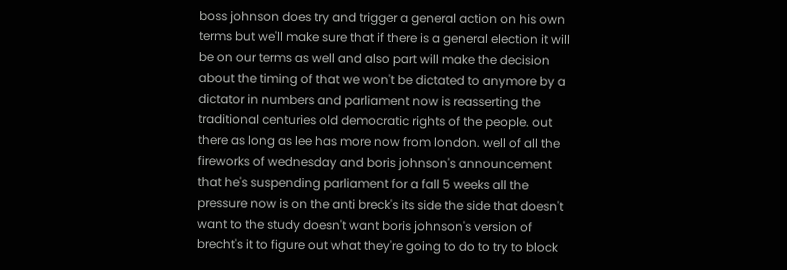boss johnson does try and trigger a general action on his own terms but we'll make sure that if there is a general election it will be on our terms as well and also part will make the decision about the timing of that we won't be dictated to anymore by a dictator in numbers and parliament now is reasserting the traditional centuries old democratic rights of the people. out there as long as lee has more now from london. well of all the fireworks of wednesday and boris johnson's announcement that he's suspending parliament for a fall 5 weeks all the pressure now is on the anti breck's its side the side that doesn't want to the study doesn't want boris johnson's version of brecht's it to figure out what they're going to do to try to block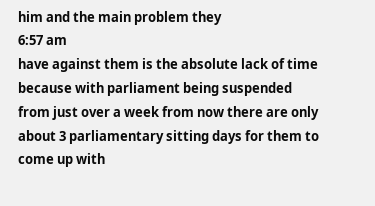him and the main problem they
6:57 am
have against them is the absolute lack of time because with parliament being suspended from just over a week from now there are only about 3 parliamentary sitting days for them to come up with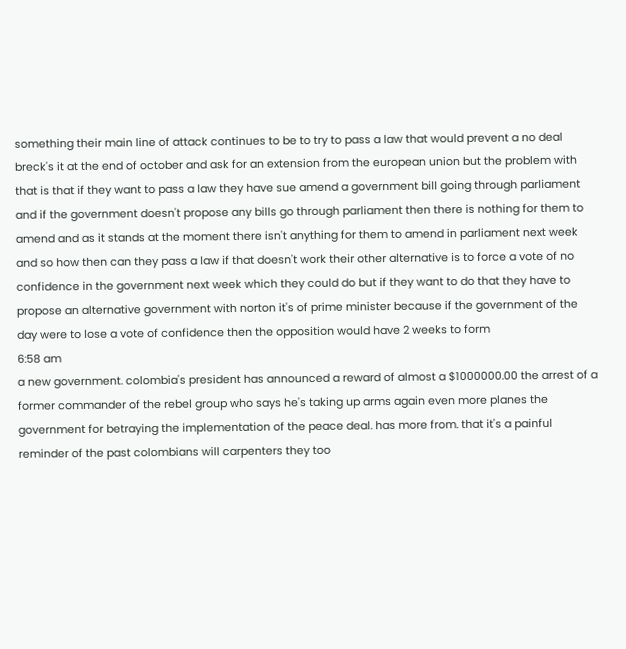something their main line of attack continues to be to try to pass a law that would prevent a no deal breck's it at the end of october and ask for an extension from the european union but the problem with that is that if they want to pass a law they have sue amend a government bill going through parliament and if the government doesn't propose any bills go through parliament then there is nothing for them to amend and as it stands at the moment there isn't anything for them to amend in parliament next week and so how then can they pass a law if that doesn't work their other alternative is to force a vote of no confidence in the government next week which they could do but if they want to do that they have to propose an alternative government with norton it's of prime minister because if the government of the day were to lose a vote of confidence then the opposition would have 2 weeks to form
6:58 am
a new government. colombia's president has announced a reward of almost a $1000000.00 the arrest of a former commander of the rebel group who says he's taking up arms again even more planes the government for betraying the implementation of the peace deal. has more from. that it's a painful reminder of the past colombians will carpenters they too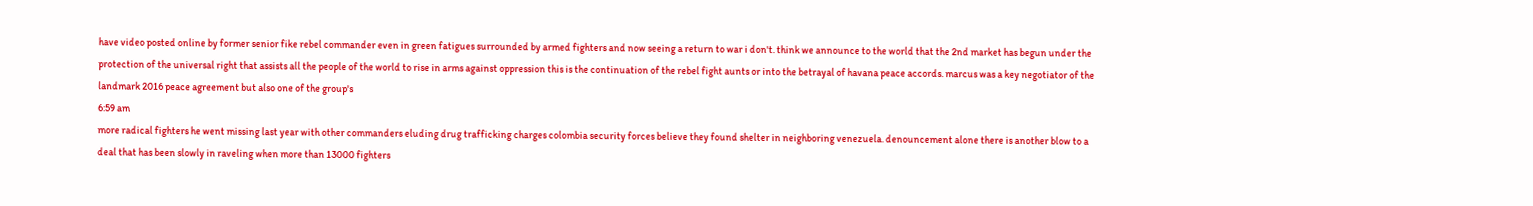have video posted online by former senior fike rebel commander even in green fatigues surrounded by armed fighters and now seeing a return to war i don't. think we announce to the world that the 2nd market has begun under the protection of the universal right that assists all the people of the world to rise in arms against oppression this is the continuation of the rebel fight aunts or into the betrayal of havana peace accords. marcus was a key negotiator of the landmark 2016 peace agreement but also one of the group's
6:59 am
more radical fighters he went missing last year with other commanders eluding drug trafficking charges colombia security forces believe they found shelter in neighboring venezuela. denouncement alone there is another blow to a deal that has been slowly in raveling when more than 13000 fighters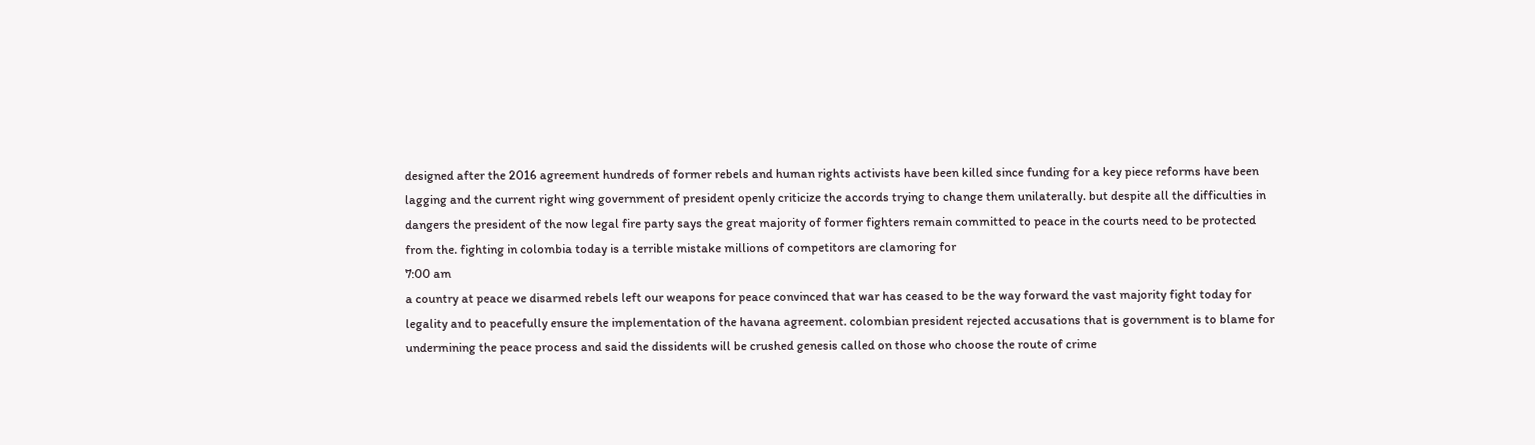designed after the 2016 agreement hundreds of former rebels and human rights activists have been killed since funding for a key piece reforms have been lagging and the current right wing government of president openly criticize the accords trying to change them unilaterally. but despite all the difficulties in dangers the president of the now legal fire party says the great majority of former fighters remain committed to peace in the courts need to be protected from the. fighting in colombia today is a terrible mistake millions of competitors are clamoring for
7:00 am
a country at peace we disarmed rebels left our weapons for peace convinced that war has ceased to be the way forward the vast majority fight today for legality and to peacefully ensure the implementation of the havana agreement. colombian president rejected accusations that is government is to blame for undermining the peace process and said the dissidents will be crushed genesis called on those who choose the route of crime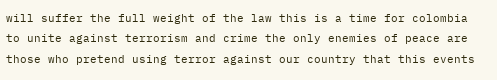will suffer the full weight of the law this is a time for colombia to unite against terrorism and crime the only enemies of peace are those who pretend using terror against our country that this events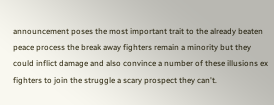announcement poses the most important trait to the already beaten peace process the break away fighters remain a minority but they could inflict damage and also convince a number of these illusions ex fighters to join the struggle a scary prospect they can't.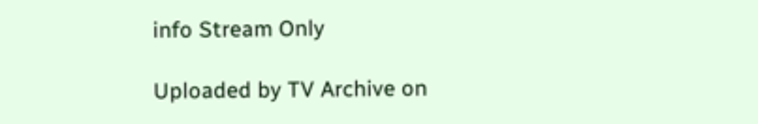info Stream Only

Uploaded by TV Archive on